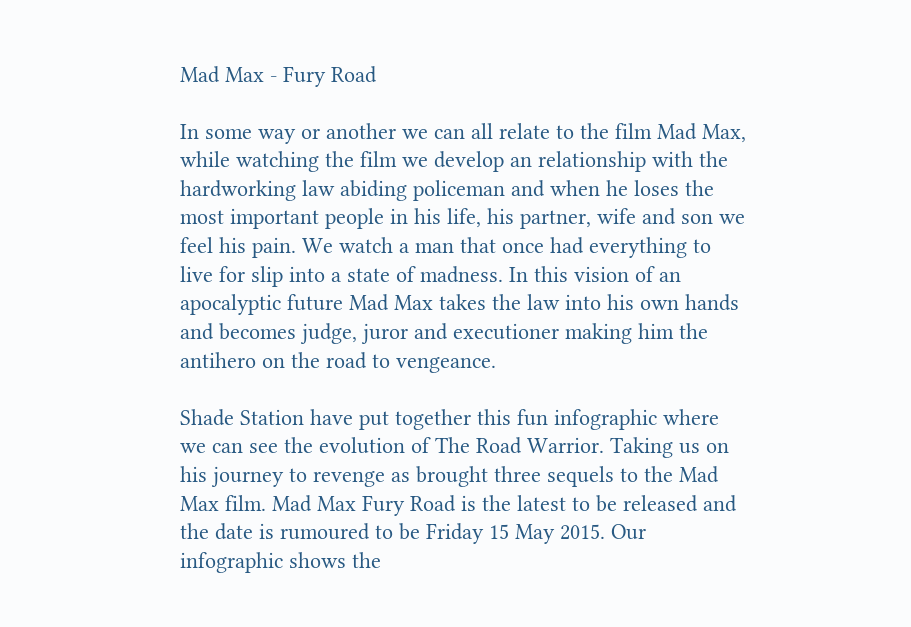Mad Max - Fury Road

In some way or another we can all relate to the film Mad Max, while watching the film we develop an relationship with the hardworking law abiding policeman and when he loses the most important people in his life, his partner, wife and son we feel his pain. We watch a man that once had everything to live for slip into a state of madness. In this vision of an apocalyptic future Mad Max takes the law into his own hands and becomes judge, juror and executioner making him the antihero on the road to vengeance.

Shade Station have put together this fun infographic where we can see the evolution of The Road Warrior. Taking us on his journey to revenge as brought three sequels to the Mad Max film. Mad Max Fury Road is the latest to be released and the date is rumoured to be Friday 15 May 2015. Our infographic shows the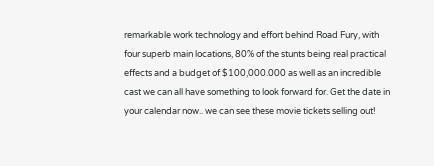remarkable work technology and effort behind Road Fury, with four superb main locations, 80% of the stunts being real practical effects and a budget of $100,000.000 as well as an incredible cast we can all have something to look forward for. Get the date in your calendar now.. we can see these movie tickets selling out!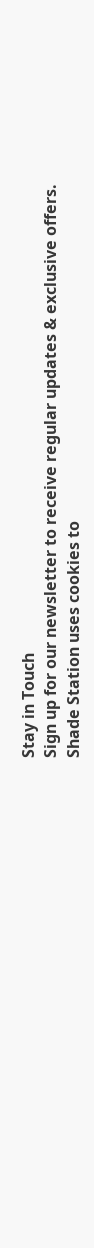Stay in Touch
Sign up for our newsletter to receive regular updates & exclusive offers.
Shade Station uses cookies to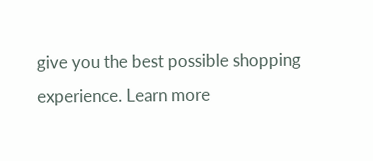give you the best possible shopping experience. Learn more